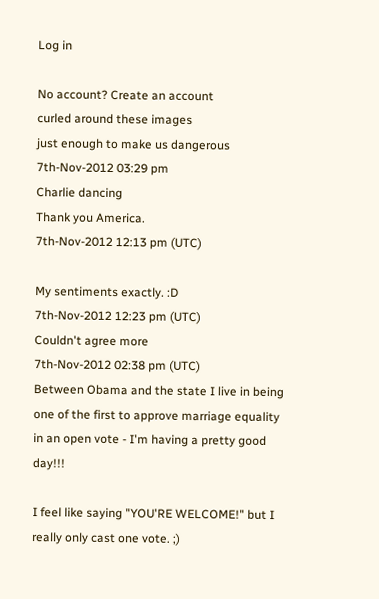Log in

No account? Create an account
curled around these images
just enough to make us dangerous
7th-Nov-2012 03:29 pm
Charlie dancing
Thank you America.
7th-Nov-2012 12:13 pm (UTC)

My sentiments exactly. :D
7th-Nov-2012 12:23 pm (UTC)
Couldn't agree more
7th-Nov-2012 02:38 pm (UTC)
Between Obama and the state I live in being one of the first to approve marriage equality in an open vote - I'm having a pretty good day!!!

I feel like saying "YOU'RE WELCOME!" but I really only cast one vote. ;)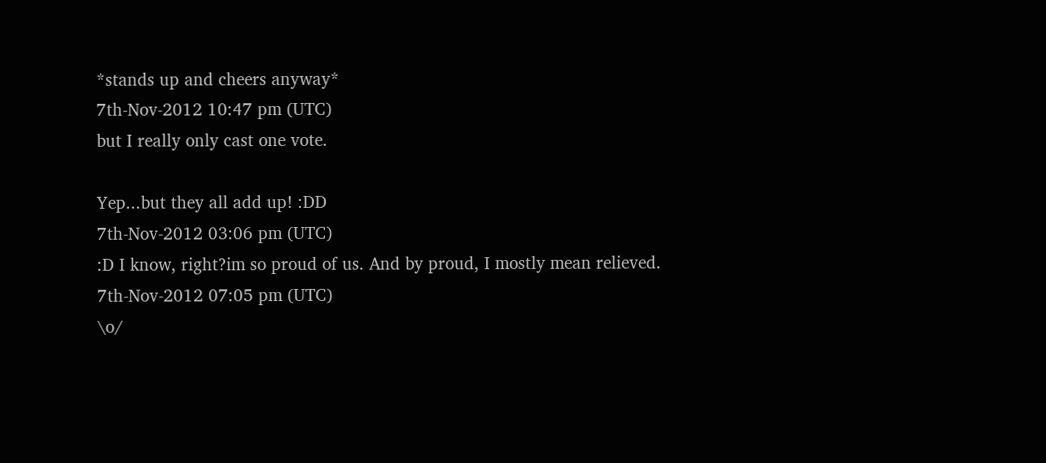*stands up and cheers anyway*
7th-Nov-2012 10:47 pm (UTC)
but I really only cast one vote.

Yep...but they all add up! :DD
7th-Nov-2012 03:06 pm (UTC)
:D I know, right?im so proud of us. And by proud, I mostly mean relieved.
7th-Nov-2012 07:05 pm (UTC)
\o/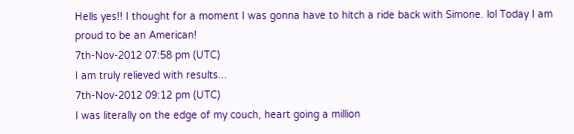Hells yes!! I thought for a moment I was gonna have to hitch a ride back with Simone. lol Today I am proud to be an American!
7th-Nov-2012 07:58 pm (UTC)
I am truly relieved with results...
7th-Nov-2012 09:12 pm (UTC)
I was literally on the edge of my couch, heart going a million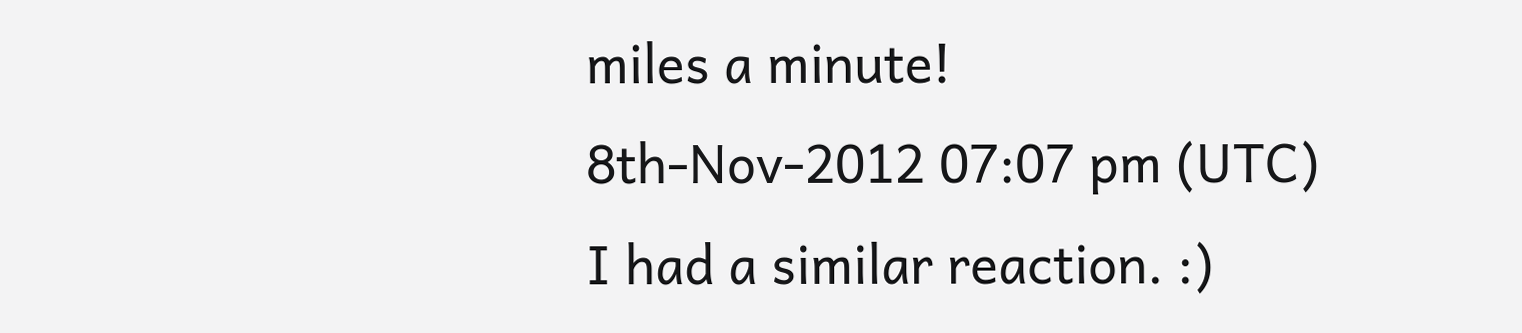miles a minute!
8th-Nov-2012 07:07 pm (UTC)
I had a similar reaction. :)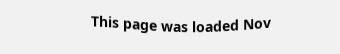This page was loaded Nov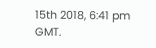15th 2018, 6:41 pm GMT.